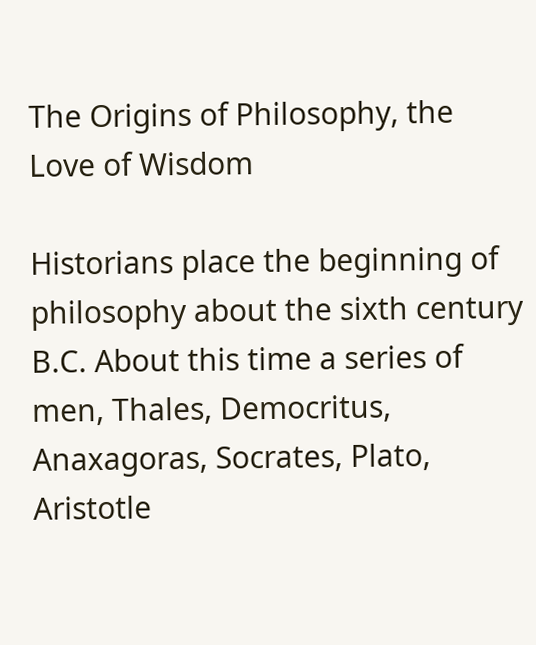The Origins of Philosophy, the Love of Wisdom

Historians place the beginning of philosophy about the sixth century B.C. About this time a series of men, Thales, Democritus, Anaxagoras, Socrates, Plato, Aristotle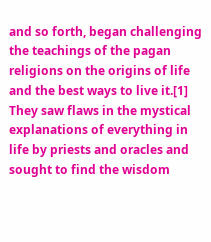and so forth, began challenging the teachings of the pagan religions on the origins of life and the best ways to live it.[1]  They saw flaws in the mystical explanations of everything in life by priests and oracles and sought to find the wisdom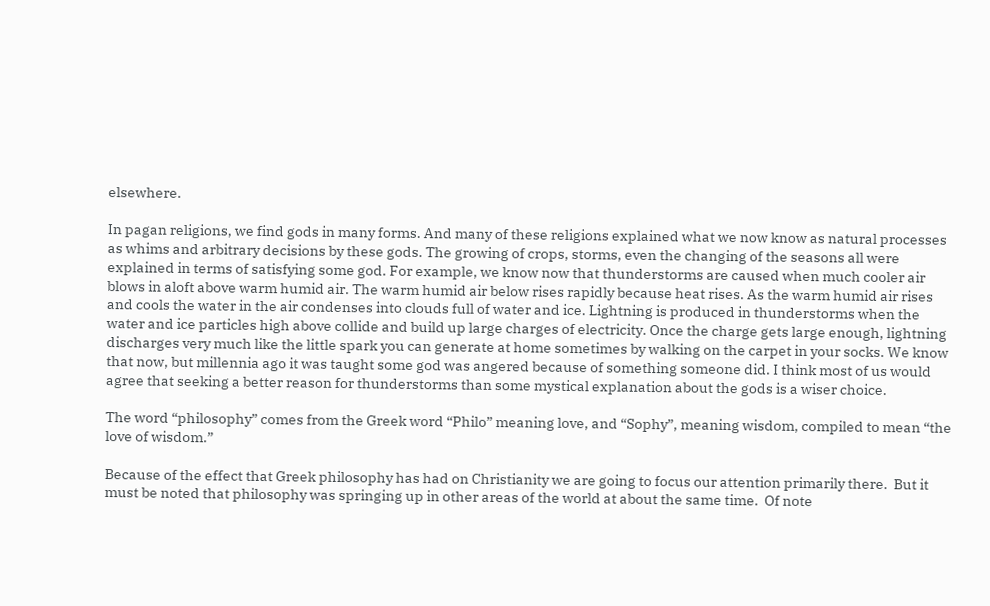elsewhere.

In pagan religions, we find gods in many forms. And many of these religions explained what we now know as natural processes as whims and arbitrary decisions by these gods. The growing of crops, storms, even the changing of the seasons all were explained in terms of satisfying some god. For example, we know now that thunderstorms are caused when much cooler air blows in aloft above warm humid air. The warm humid air below rises rapidly because heat rises. As the warm humid air rises and cools the water in the air condenses into clouds full of water and ice. Lightning is produced in thunderstorms when the water and ice particles high above collide and build up large charges of electricity. Once the charge gets large enough, lightning discharges very much like the little spark you can generate at home sometimes by walking on the carpet in your socks. We know that now, but millennia ago it was taught some god was angered because of something someone did. I think most of us would agree that seeking a better reason for thunderstorms than some mystical explanation about the gods is a wiser choice.

The word “philosophy” comes from the Greek word “Philo” meaning love, and “Sophy”, meaning wisdom, compiled to mean “the love of wisdom.”

Because of the effect that Greek philosophy has had on Christianity we are going to focus our attention primarily there.  But it must be noted that philosophy was springing up in other areas of the world at about the same time.  Of note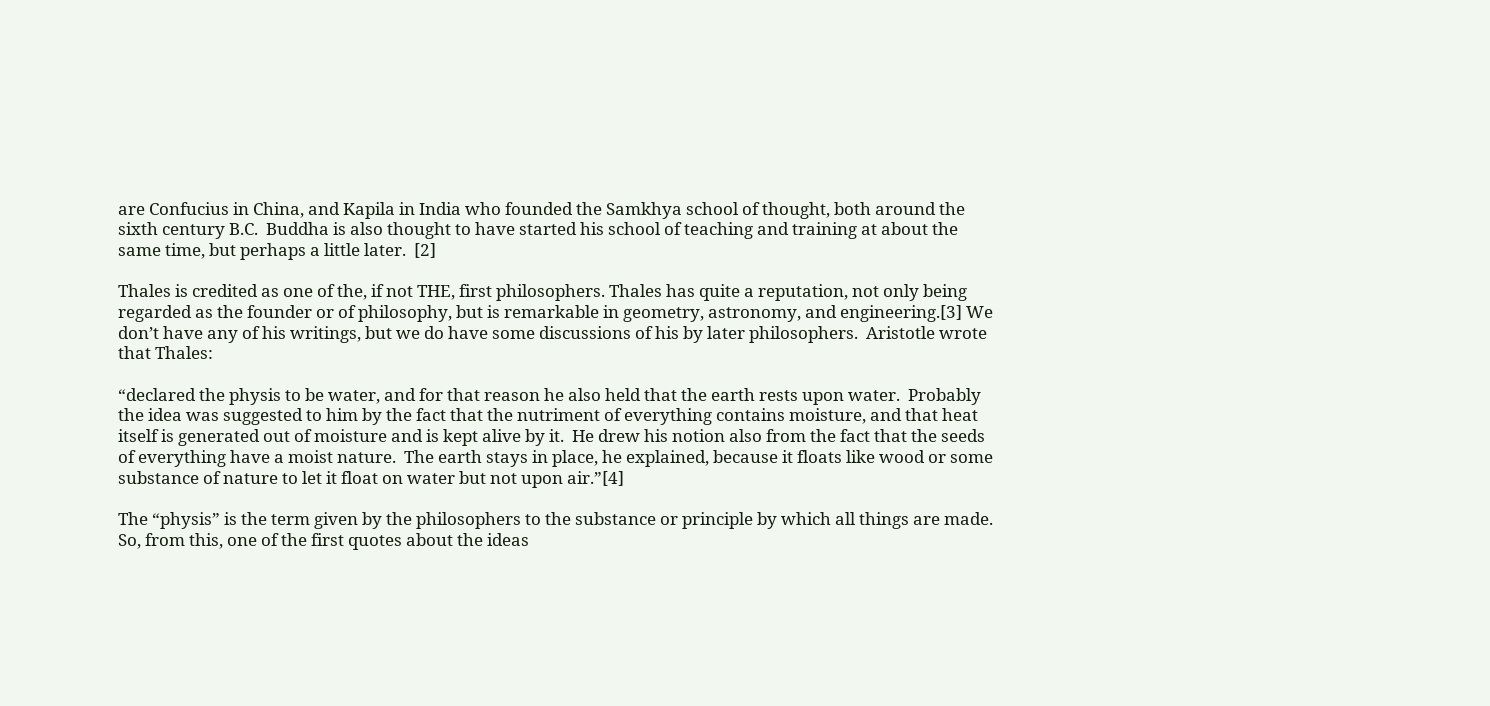are Confucius in China, and Kapila in India who founded the Samkhya school of thought, both around the sixth century B.C.  Buddha is also thought to have started his school of teaching and training at about the same time, but perhaps a little later.  [2]

Thales is credited as one of the, if not THE, first philosophers. Thales has quite a reputation, not only being regarded as the founder or of philosophy, but is remarkable in geometry, astronomy, and engineering.[3] We don’t have any of his writings, but we do have some discussions of his by later philosophers.  Aristotle wrote that Thales:

“declared the physis to be water, and for that reason he also held that the earth rests upon water.  Probably the idea was suggested to him by the fact that the nutriment of everything contains moisture, and that heat itself is generated out of moisture and is kept alive by it.  He drew his notion also from the fact that the seeds of everything have a moist nature.  The earth stays in place, he explained, because it floats like wood or some substance of nature to let it float on water but not upon air.”[4]

The “physis” is the term given by the philosophers to the substance or principle by which all things are made.  So, from this, one of the first quotes about the ideas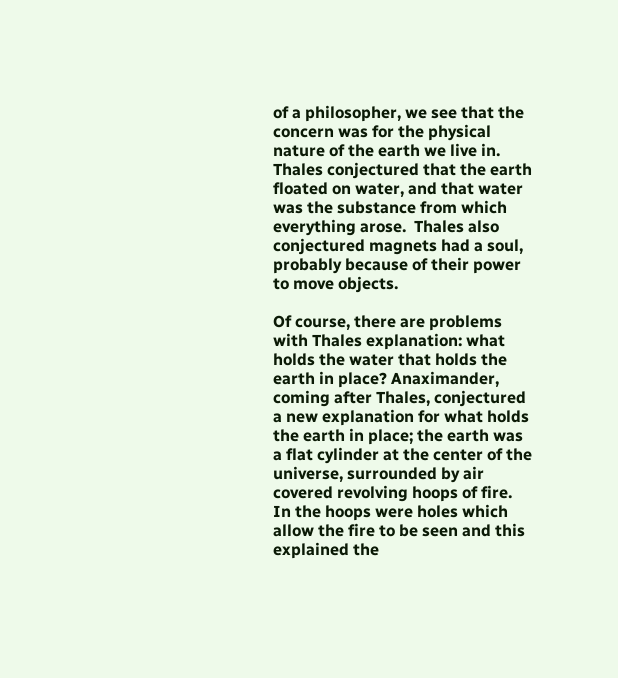of a philosopher, we see that the concern was for the physical nature of the earth we live in.  Thales conjectured that the earth floated on water, and that water was the substance from which everything arose.  Thales also conjectured magnets had a soul, probably because of their power to move objects.

Of course, there are problems with Thales explanation: what holds the water that holds the earth in place? Anaximander, coming after Thales, conjectured a new explanation for what holds the earth in place; the earth was a flat cylinder at the center of the universe, surrounded by air covered revolving hoops of fire.  In the hoops were holes which allow the fire to be seen and this explained the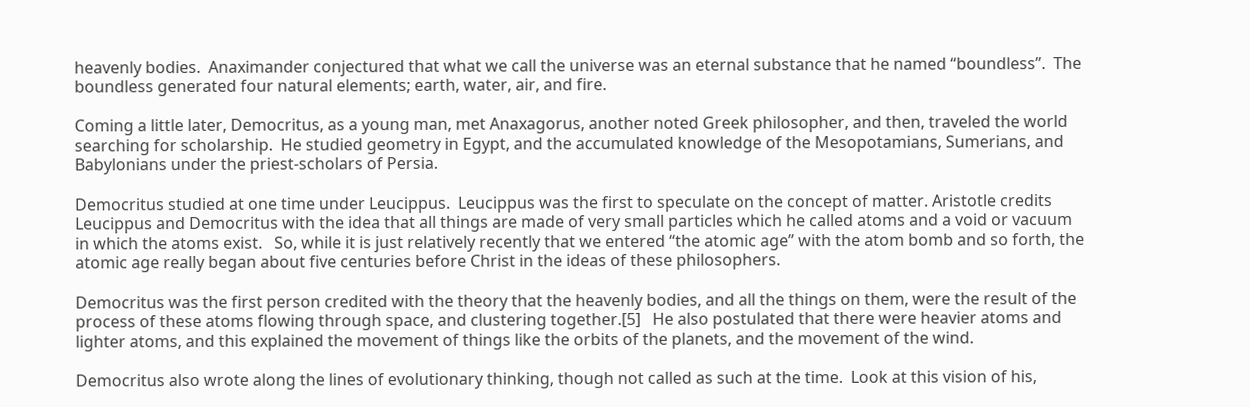heavenly bodies.  Anaximander conjectured that what we call the universe was an eternal substance that he named “boundless”.  The boundless generated four natural elements; earth, water, air, and fire.

Coming a little later, Democritus, as a young man, met Anaxagorus, another noted Greek philosopher, and then, traveled the world searching for scholarship.  He studied geometry in Egypt, and the accumulated knowledge of the Mesopotamians, Sumerians, and Babylonians under the priest-scholars of Persia.

Democritus studied at one time under Leucippus.  Leucippus was the first to speculate on the concept of matter. Aristotle credits Leucippus and Democritus with the idea that all things are made of very small particles which he called atoms and a void or vacuum in which the atoms exist.   So, while it is just relatively recently that we entered “the atomic age” with the atom bomb and so forth, the atomic age really began about five centuries before Christ in the ideas of these philosophers.

Democritus was the first person credited with the theory that the heavenly bodies, and all the things on them, were the result of the process of these atoms flowing through space, and clustering together.[5]   He also postulated that there were heavier atoms and lighter atoms, and this explained the movement of things like the orbits of the planets, and the movement of the wind.

Democritus also wrote along the lines of evolutionary thinking, though not called as such at the time.  Look at this vision of his,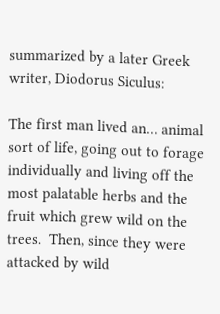summarized by a later Greek writer, Diodorus Siculus:

The first man lived an… animal sort of life, going out to forage individually and living off the most palatable herbs and the fruit which grew wild on the trees.  Then, since they were attacked by wild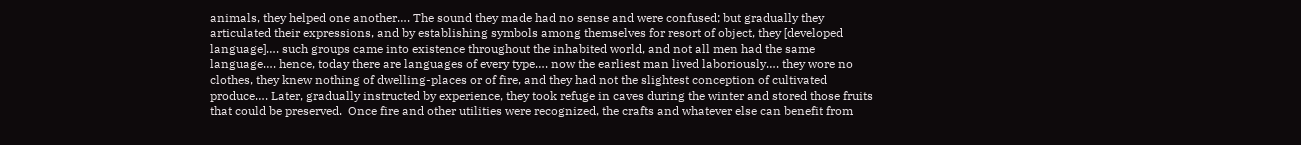animals, they helped one another…. The sound they made had no sense and were confused; but gradually they articulated their expressions, and by establishing symbols among themselves for resort of object, they [developed language]…. such groups came into existence throughout the inhabited world, and not all men had the same language…. hence, today there are languages of every type…. now the earliest man lived laboriously…. they wore no clothes, they knew nothing of dwelling-places or of fire, and they had not the slightest conception of cultivated produce…. Later, gradually instructed by experience, they took refuge in caves during the winter and stored those fruits that could be preserved.  Once fire and other utilities were recognized, the crafts and whatever else can benefit from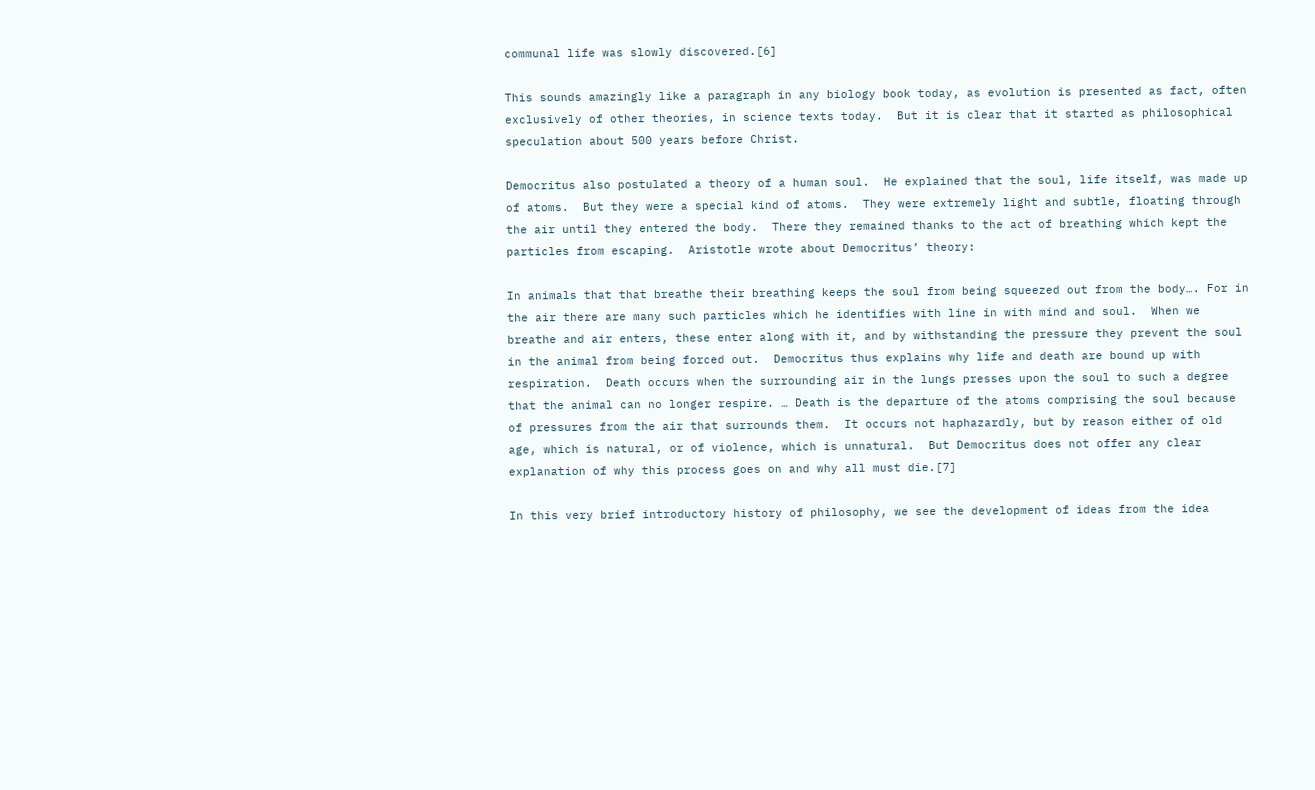communal life was slowly discovered.[6]

This sounds amazingly like a paragraph in any biology book today, as evolution is presented as fact, often exclusively of other theories, in science texts today.  But it is clear that it started as philosophical speculation about 500 years before Christ.

Democritus also postulated a theory of a human soul.  He explained that the soul, life itself, was made up of atoms.  But they were a special kind of atoms.  They were extremely light and subtle, floating through the air until they entered the body.  There they remained thanks to the act of breathing which kept the particles from escaping.  Aristotle wrote about Democritus’ theory:

In animals that that breathe their breathing keeps the soul from being squeezed out from the body…. For in the air there are many such particles which he identifies with line in with mind and soul.  When we breathe and air enters, these enter along with it, and by withstanding the pressure they prevent the soul in the animal from being forced out.  Democritus thus explains why life and death are bound up with respiration.  Death occurs when the surrounding air in the lungs presses upon the soul to such a degree that the animal can no longer respire. … Death is the departure of the atoms comprising the soul because of pressures from the air that surrounds them.  It occurs not haphazardly, but by reason either of old age, which is natural, or of violence, which is unnatural.  But Democritus does not offer any clear explanation of why this process goes on and why all must die.[7]

In this very brief introductory history of philosophy, we see the development of ideas from the idea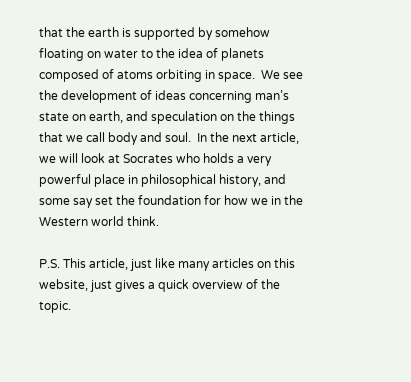that the earth is supported by somehow floating on water to the idea of planets composed of atoms orbiting in space.  We see the development of ideas concerning man’s state on earth, and speculation on the things that we call body and soul.  In the next article, we will look at Socrates who holds a very powerful place in philosophical history, and some say set the foundation for how we in the Western world think.

P.S. This article, just like many articles on this website, just gives a quick overview of the topic.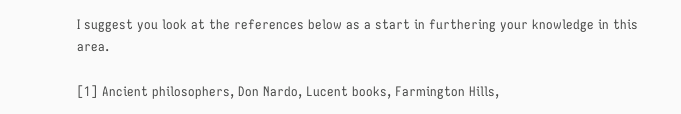I suggest you look at the references below as a start in furthering your knowledge in this area.

[1] Ancient philosophers, Don Nardo, Lucent books, Farmington Hills,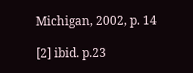Michigan, 2002, p. 14

[2] ibid. p.23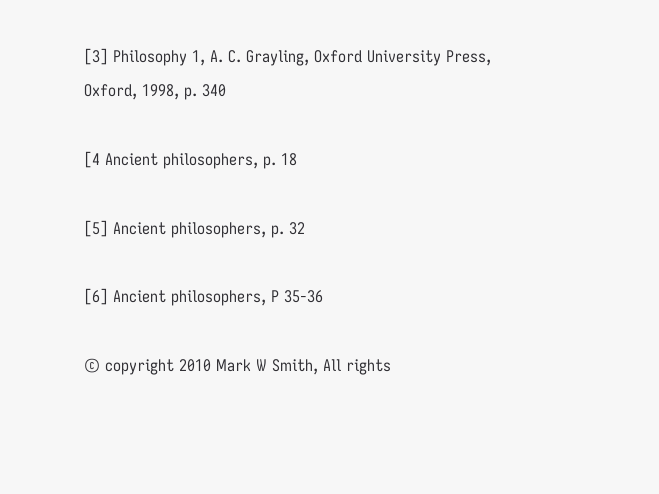[3] Philosophy 1, A. C. Grayling, Oxford University Press, Oxford, 1998, p. 340

[4 Ancient philosophers, p. 18

[5] Ancient philosophers, p. 32

[6] Ancient philosophers, P 35-36

© copyright 2010 Mark W Smith, All rights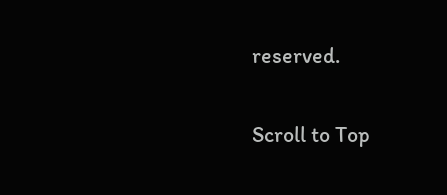reserved.

Scroll to Top